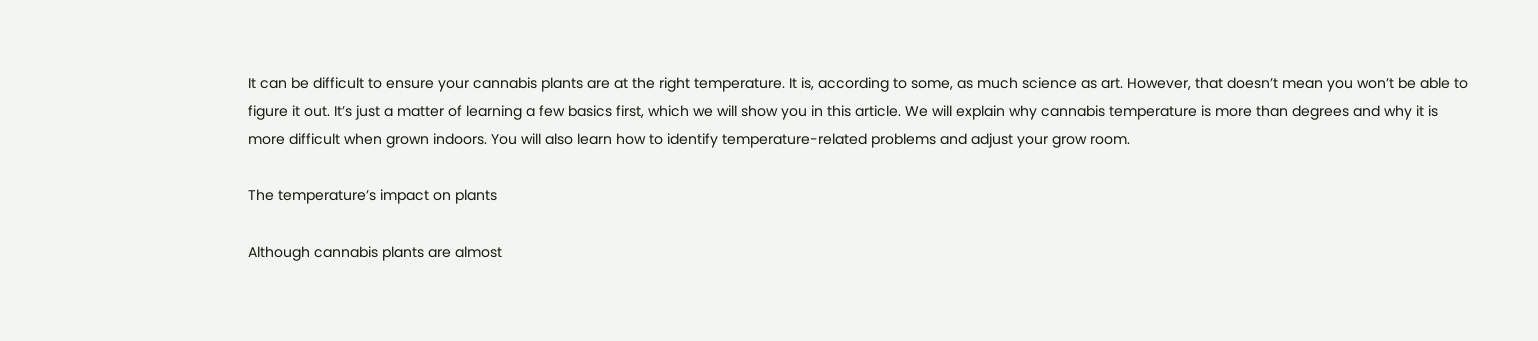It can be difficult to ensure your cannabis plants are at the right temperature. It is, according to some, as much science as art. However, that doesn’t mean you won’t be able to figure it out. It’s just a matter of learning a few basics first, which we will show you in this article. We will explain why cannabis temperature is more than degrees and why it is more difficult when grown indoors. You will also learn how to identify temperature-related problems and adjust your grow room.

The temperature’s impact on plants

Although cannabis plants are almost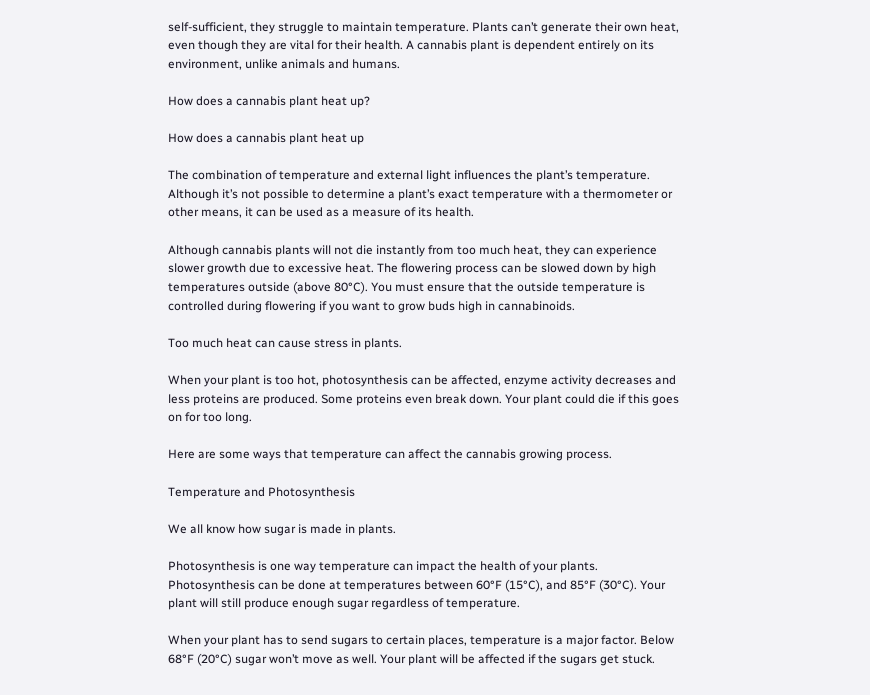self-sufficient, they struggle to maintain temperature. Plants can’t generate their own heat, even though they are vital for their health. A cannabis plant is dependent entirely on its environment, unlike animals and humans.

How does a cannabis plant heat up?

How does a cannabis plant heat up

The combination of temperature and external light influences the plant’s temperature. Although it’s not possible to determine a plant’s exact temperature with a thermometer or other means, it can be used as a measure of its health.

Although cannabis plants will not die instantly from too much heat, they can experience slower growth due to excessive heat. The flowering process can be slowed down by high temperatures outside (above 80°C). You must ensure that the outside temperature is controlled during flowering if you want to grow buds high in cannabinoids.

Too much heat can cause stress in plants.

When your plant is too hot, photosynthesis can be affected, enzyme activity decreases and less proteins are produced. Some proteins even break down. Your plant could die if this goes on for too long.

Here are some ways that temperature can affect the cannabis growing process.

Temperature and Photosynthesis

We all know how sugar is made in plants.

Photosynthesis is one way temperature can impact the health of your plants. Photosynthesis can be done at temperatures between 60°F (15°C), and 85°F (30°C). Your plant will still produce enough sugar regardless of temperature.

When your plant has to send sugars to certain places, temperature is a major factor. Below 68°F (20°C) sugar won’t move as well. Your plant will be affected if the sugars get stuck.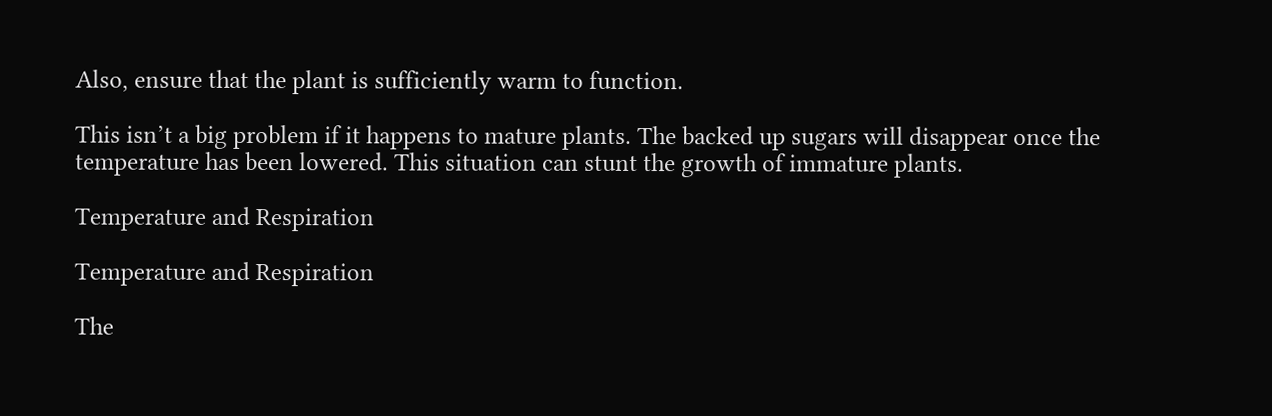Also, ensure that the plant is sufficiently warm to function.

This isn’t a big problem if it happens to mature plants. The backed up sugars will disappear once the temperature has been lowered. This situation can stunt the growth of immature plants.

Temperature and Respiration

Temperature and Respiration

The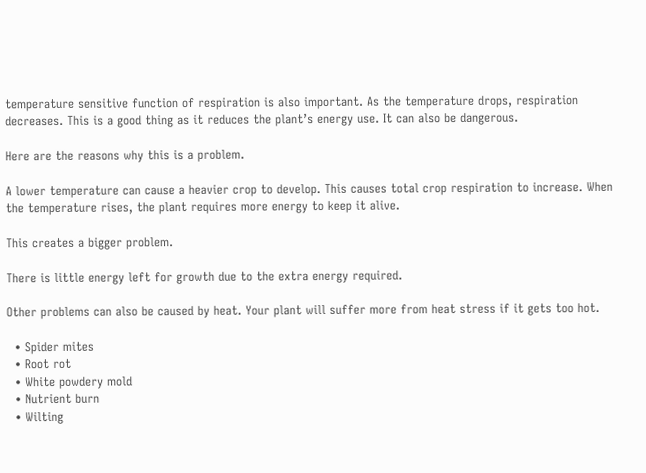temperature sensitive function of respiration is also important. As the temperature drops, respiration decreases. This is a good thing as it reduces the plant’s energy use. It can also be dangerous.

Here are the reasons why this is a problem.

A lower temperature can cause a heavier crop to develop. This causes total crop respiration to increase. When the temperature rises, the plant requires more energy to keep it alive.

This creates a bigger problem.

There is little energy left for growth due to the extra energy required.

Other problems can also be caused by heat. Your plant will suffer more from heat stress if it gets too hot.

  • Spider mites
  • Root rot
  • White powdery mold
  • Nutrient burn
  • Wilting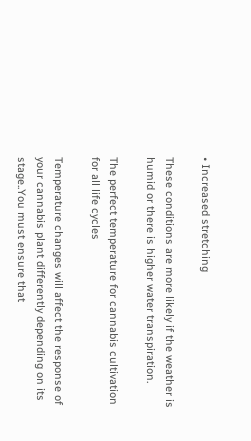• Increased stretching

These conditions are more likely if the weather is humid or there is higher water transpiration.

The perfect temperature for cannabis cultivation for all life cycles

Temperature changes will affect the response of your cannabis plant differently depending on its stage..You must ensure that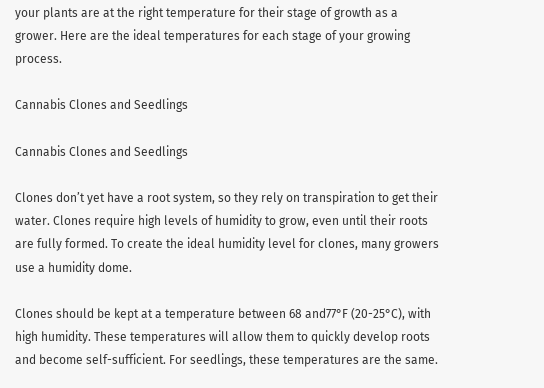your plants are at the right temperature for their stage of growth as a grower. Here are the ideal temperatures for each stage of your growing process.

Cannabis Clones and Seedlings

Cannabis Clones and Seedlings

Clones don’t yet have a root system, so they rely on transpiration to get their water. Clones require high levels of humidity to grow, even until their roots are fully formed. To create the ideal humidity level for clones, many growers use a humidity dome.

Clones should be kept at a temperature between 68 and77°F (20-25°C), with high humidity. These temperatures will allow them to quickly develop roots and become self-sufficient. For seedlings, these temperatures are the same.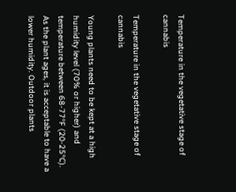Temperature in the vegetative stage of cannabis

Temperature in the vegetative stage of cannabis

Young plants need to be kept at a high humidity level (70% or higher) and temperature between 68-77°F (20-25°C). As the plant ages, it is acceptable to have a lower humidity. Outdoor plants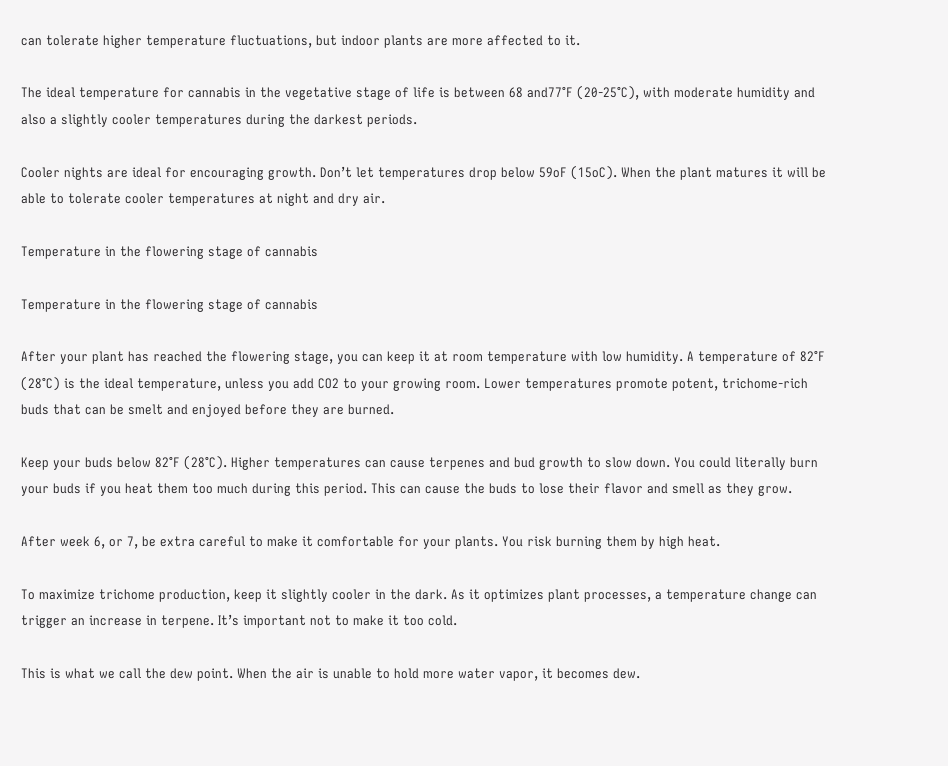can tolerate higher temperature fluctuations, but indoor plants are more affected to it.

The ideal temperature for cannabis in the vegetative stage of life is between 68 and77°F (20-25°C), with moderate humidity and also a slightly cooler temperatures during the darkest periods.

Cooler nights are ideal for encouraging growth. Don’t let temperatures drop below 59oF (15oC). When the plant matures it will be able to tolerate cooler temperatures at night and dry air.

Temperature in the flowering stage of cannabis

Temperature in the flowering stage of cannabis

After your plant has reached the flowering stage, you can keep it at room temperature with low humidity. A temperature of 82°F (28°C) is the ideal temperature, unless you add CO2 to your growing room. Lower temperatures promote potent, trichome-rich buds that can be smelt and enjoyed before they are burned.

Keep your buds below 82°F (28°C). Higher temperatures can cause terpenes and bud growth to slow down. You could literally burn your buds if you heat them too much during this period. This can cause the buds to lose their flavor and smell as they grow.

After week 6, or 7, be extra careful to make it comfortable for your plants. You risk burning them by high heat.

To maximize trichome production, keep it slightly cooler in the dark. As it optimizes plant processes, a temperature change can trigger an increase in terpene. It’s important not to make it too cold.

This is what we call the dew point. When the air is unable to hold more water vapor, it becomes dew.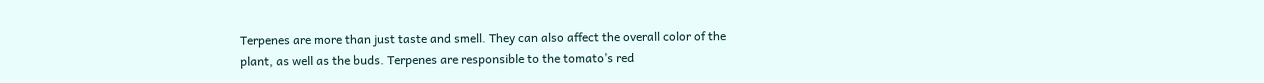Terpenes are more than just taste and smell. They can also affect the overall color of the plant, as well as the buds. Terpenes are responsible to the tomato’s red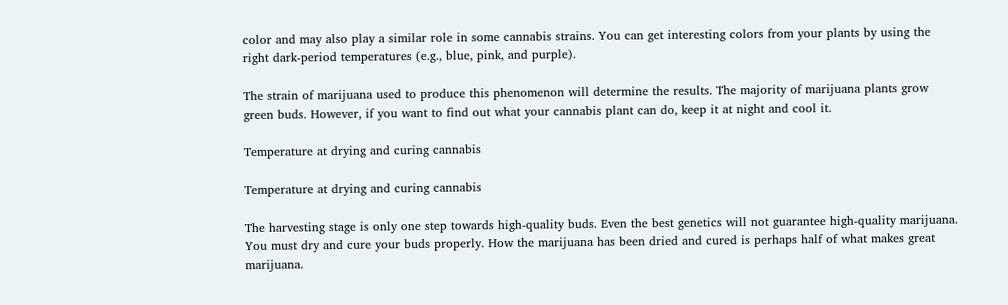color and may also play a similar role in some cannabis strains. You can get interesting colors from your plants by using the right dark-period temperatures (e.g., blue, pink, and purple).

The strain of marijuana used to produce this phenomenon will determine the results. The majority of marijuana plants grow green buds. However, if you want to find out what your cannabis plant can do, keep it at night and cool it.

Temperature at drying and curing cannabis

Temperature at drying and curing cannabis

The harvesting stage is only one step towards high-quality buds. Even the best genetics will not guarantee high-quality marijuana. You must dry and cure your buds properly. How the marijuana has been dried and cured is perhaps half of what makes great marijuana.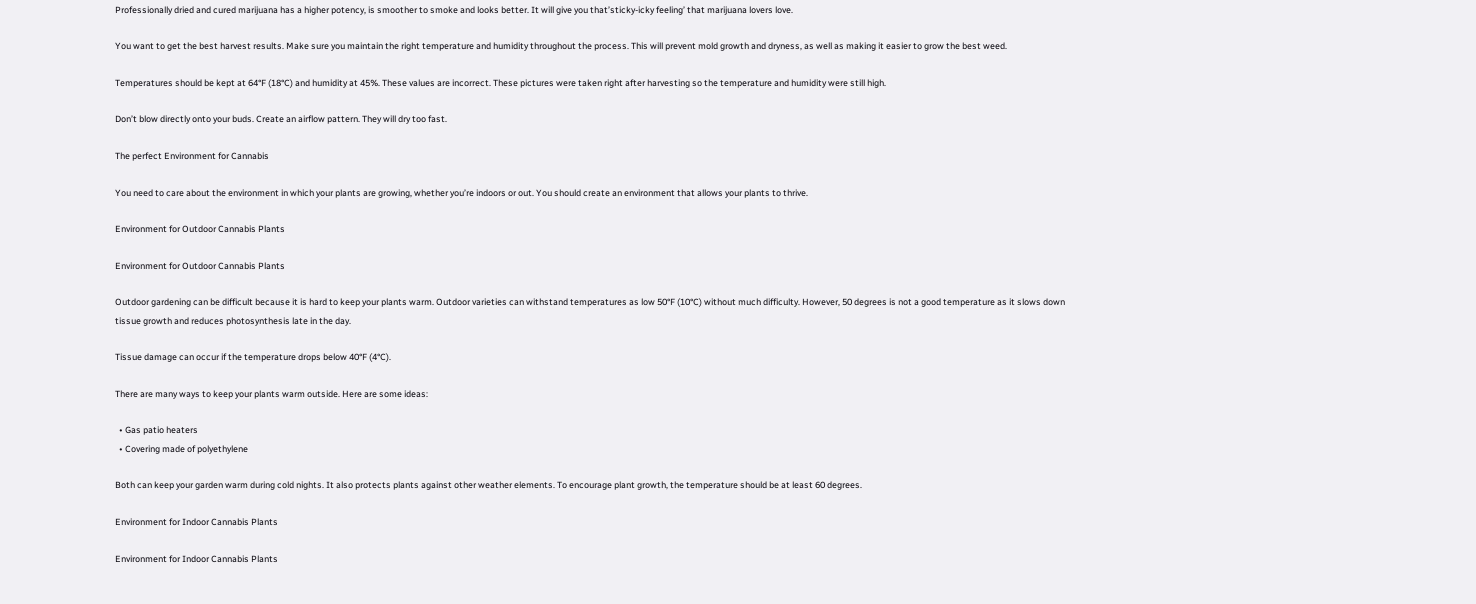Professionally dried and cured marijuana has a higher potency, is smoother to smoke and looks better. It will give you that’sticky-icky feeling’ that marijuana lovers love.

You want to get the best harvest results. Make sure you maintain the right temperature and humidity throughout the process. This will prevent mold growth and dryness, as well as making it easier to grow the best weed.

Temperatures should be kept at 64°F (18°C) and humidity at 45%. These values are incorrect. These pictures were taken right after harvesting so the temperature and humidity were still high.

Don’t blow directly onto your buds. Create an airflow pattern. They will dry too fast.

The perfect Environment for Cannabis

You need to care about the environment in which your plants are growing, whether you’re indoors or out. You should create an environment that allows your plants to thrive.

Environment for Outdoor Cannabis Plants

Environment for Outdoor Cannabis Plants

Outdoor gardening can be difficult because it is hard to keep your plants warm. Outdoor varieties can withstand temperatures as low 50°F (10°C) without much difficulty. However, 50 degrees is not a good temperature as it slows down tissue growth and reduces photosynthesis late in the day.

Tissue damage can occur if the temperature drops below 40°F (4°C).

There are many ways to keep your plants warm outside. Here are some ideas:

  • Gas patio heaters
  • Covering made of polyethylene

Both can keep your garden warm during cold nights. It also protects plants against other weather elements. To encourage plant growth, the temperature should be at least 60 degrees.

Environment for Indoor Cannabis Plants

Environment for Indoor Cannabis Plants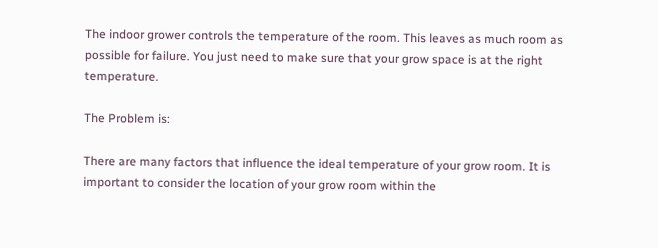The indoor grower controls the temperature of the room. This leaves as much room as possible for failure. You just need to make sure that your grow space is at the right temperature.

The Problem is:

There are many factors that influence the ideal temperature of your grow room. It is important to consider the location of your grow room within the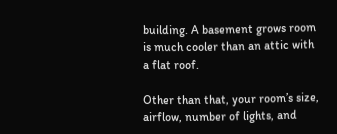building. A basement grows room is much cooler than an attic with a flat roof.

Other than that, your room’s size, airflow, number of lights, and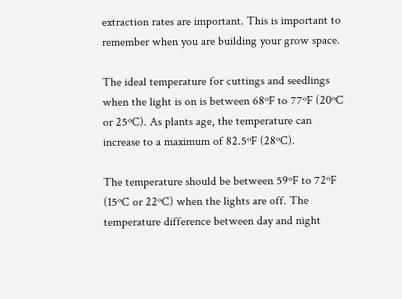extraction rates are important. This is important to remember when you are building your grow space.

The ideal temperature for cuttings and seedlings when the light is on is between 68ºF to 77ºF (20ºC or 25ºC). As plants age, the temperature can increase to a maximum of 82.5ºF (28ºC).

The temperature should be between 59ºF to 72ºF (15ºC or 22ºC) when the lights are off. The temperature difference between day and night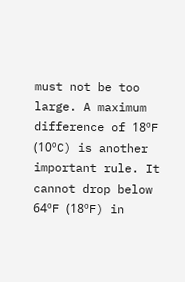must not be too large. A maximum difference of 18ºF (10ºC) is another important rule. It cannot drop below 64ºF (18ºF) in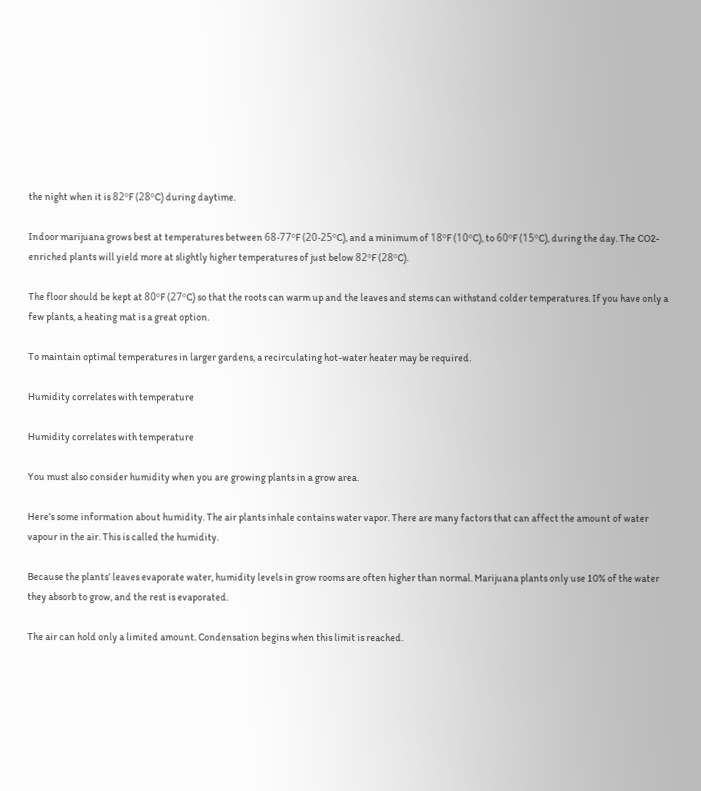the night when it is 82ºF (28ºC) during daytime.

Indoor marijuana grows best at temperatures between 68-77ºF (20-25ºC), and a minimum of 18ºF (10ºC), to 60ºF (15ºC), during the day. The CO2-enriched plants will yield more at slightly higher temperatures of just below 82ºF (28ºC).

The floor should be kept at 80ºF (27ºC) so that the roots can warm up and the leaves and stems can withstand colder temperatures. If you have only a few plants, a heating mat is a great option.

To maintain optimal temperatures in larger gardens, a recirculating hot-water heater may be required.

Humidity correlates with temperature

Humidity correlates with temperature

You must also consider humidity when you are growing plants in a grow area.

Here’s some information about humidity. The air plants inhale contains water vapor. There are many factors that can affect the amount of water vapour in the air. This is called the humidity.

Because the plants’ leaves evaporate water, humidity levels in grow rooms are often higher than normal. Marijuana plants only use 10% of the water they absorb to grow, and the rest is evaporated.

The air can hold only a limited amount. Condensation begins when this limit is reached.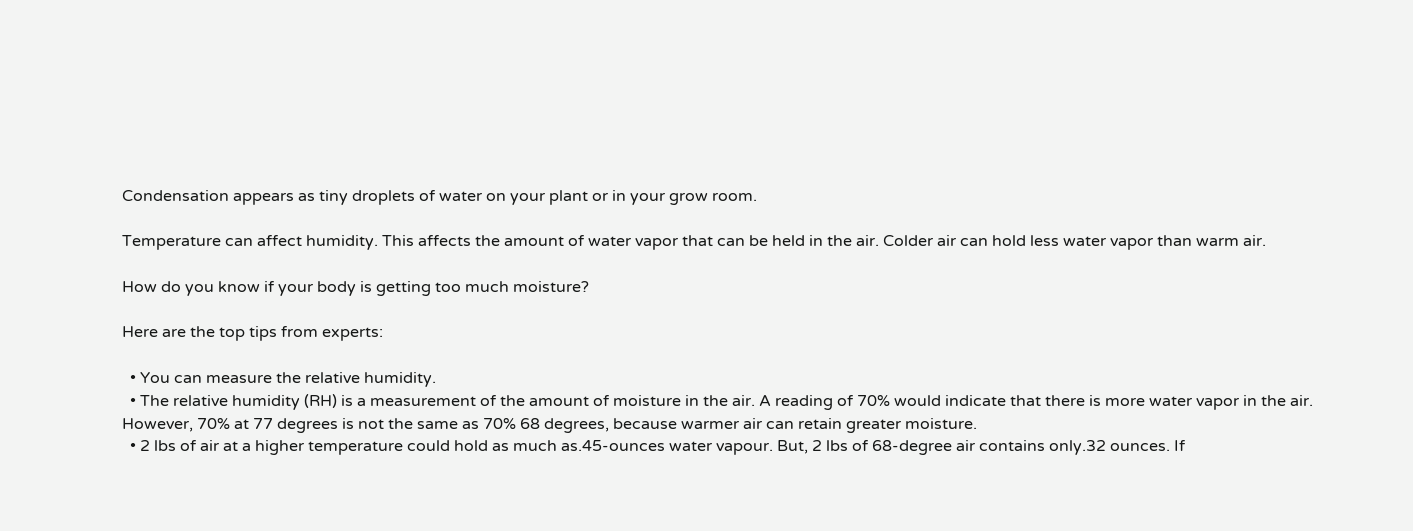Condensation appears as tiny droplets of water on your plant or in your grow room.

Temperature can affect humidity. This affects the amount of water vapor that can be held in the air. Colder air can hold less water vapor than warm air.

How do you know if your body is getting too much moisture?

Here are the top tips from experts:

  • You can measure the relative humidity.
  • The relative humidity (RH) is a measurement of the amount of moisture in the air. A reading of 70% would indicate that there is more water vapor in the air. However, 70% at 77 degrees is not the same as 70% 68 degrees, because warmer air can retain greater moisture.
  • 2 lbs of air at a higher temperature could hold as much as.45-ounces water vapour. But, 2 lbs of 68-degree air contains only.32 ounces. If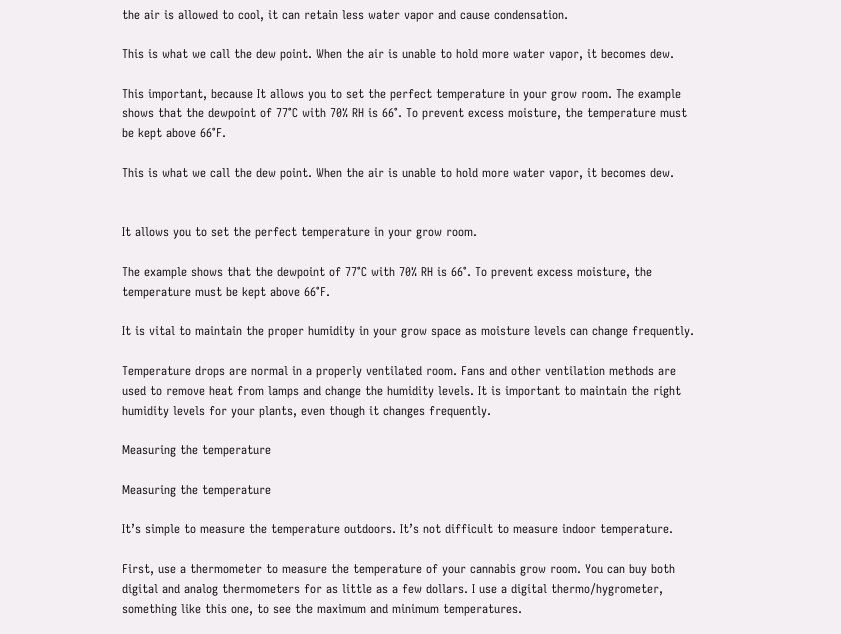the air is allowed to cool, it can retain less water vapor and cause condensation.

This is what we call the dew point. When the air is unable to hold more water vapor, it becomes dew.

This important, because It allows you to set the perfect temperature in your grow room. The example shows that the dewpoint of 77°C with 70% RH is 66°. To prevent excess moisture, the temperature must be kept above 66°F.

This is what we call the dew point. When the air is unable to hold more water vapor, it becomes dew.


It allows you to set the perfect temperature in your grow room.

The example shows that the dewpoint of 77°C with 70% RH is 66°. To prevent excess moisture, the temperature must be kept above 66°F.

It is vital to maintain the proper humidity in your grow space as moisture levels can change frequently.

Temperature drops are normal in a properly ventilated room. Fans and other ventilation methods are used to remove heat from lamps and change the humidity levels. It is important to maintain the right humidity levels for your plants, even though it changes frequently.

Measuring the temperature

Measuring the temperature

It’s simple to measure the temperature outdoors. It’s not difficult to measure indoor temperature.

First, use a thermometer to measure the temperature of your cannabis grow room. You can buy both digital and analog thermometers for as little as a few dollars. I use a digital thermo/hygrometer, something like this one, to see the maximum and minimum temperatures.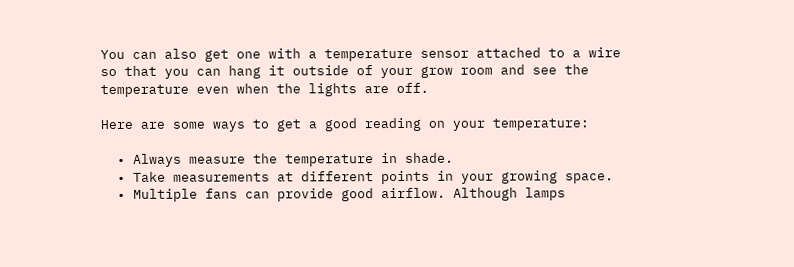You can also get one with a temperature sensor attached to a wire so that you can hang it outside of your grow room and see the temperature even when the lights are off.

Here are some ways to get a good reading on your temperature:

  • Always measure the temperature in shade.
  • Take measurements at different points in your growing space.
  • Multiple fans can provide good airflow. Although lamps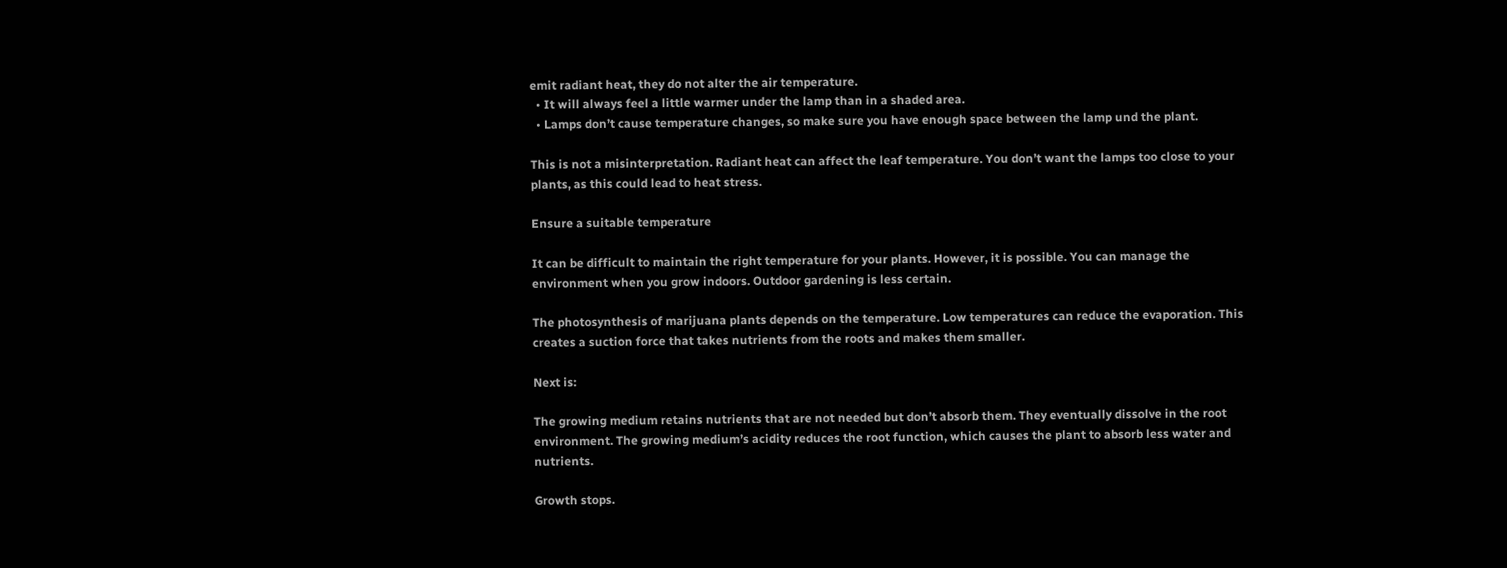emit radiant heat, they do not alter the air temperature.
  • It will always feel a little warmer under the lamp than in a shaded area.
  • Lamps don’t cause temperature changes, so make sure you have enough space between the lamp und the plant.

This is not a misinterpretation. Radiant heat can affect the leaf temperature. You don’t want the lamps too close to your plants, as this could lead to heat stress.

Ensure a suitable temperature

It can be difficult to maintain the right temperature for your plants. However, it is possible. You can manage the environment when you grow indoors. Outdoor gardening is less certain.

The photosynthesis of marijuana plants depends on the temperature. Low temperatures can reduce the evaporation. This creates a suction force that takes nutrients from the roots and makes them smaller.

Next is:

The growing medium retains nutrients that are not needed but don’t absorb them. They eventually dissolve in the root environment. The growing medium’s acidity reduces the root function, which causes the plant to absorb less water and nutrients.

Growth stops.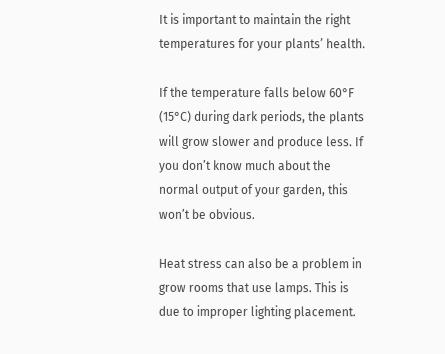It is important to maintain the right temperatures for your plants’ health.

If the temperature falls below 60°F (15°C) during dark periods, the plants will grow slower and produce less. If you don’t know much about the normal output of your garden, this won’t be obvious.

Heat stress can also be a problem in grow rooms that use lamps. This is due to improper lighting placement.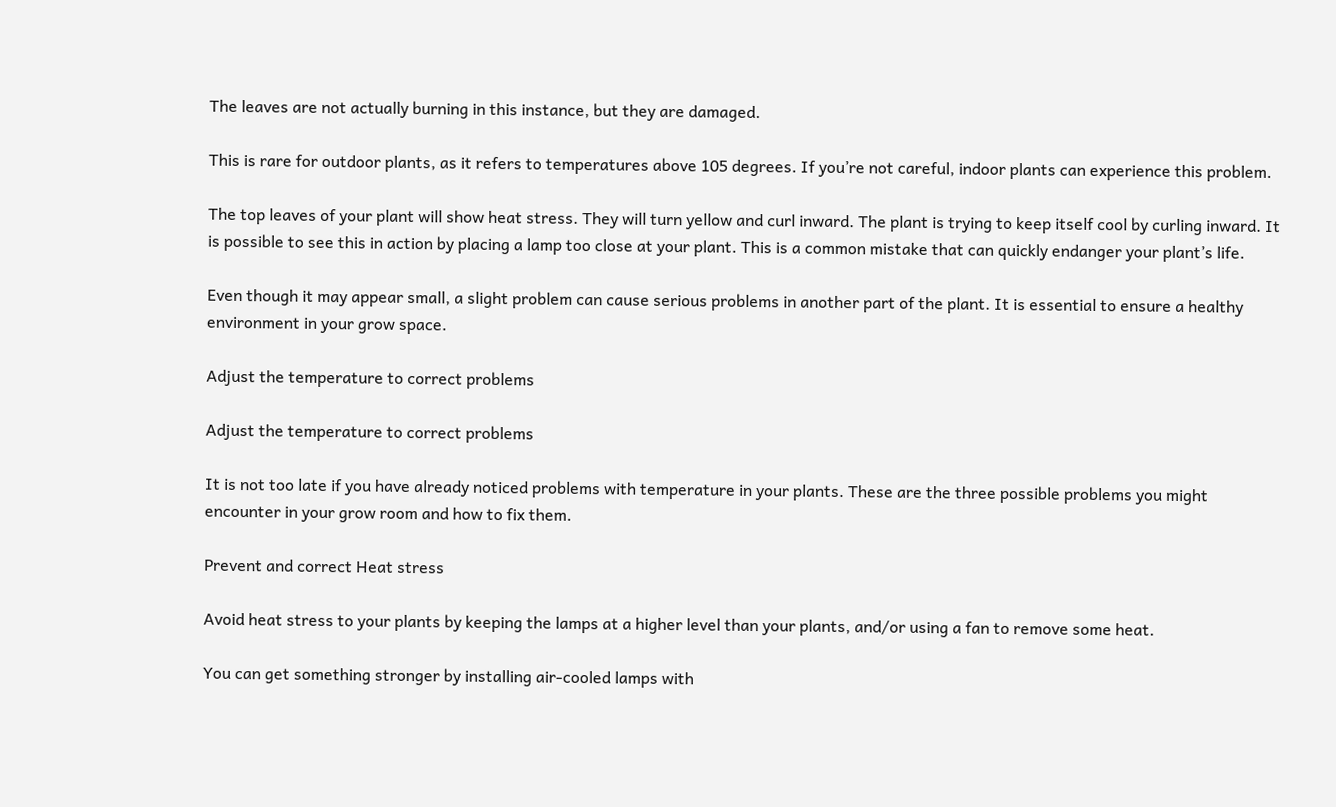The leaves are not actually burning in this instance, but they are damaged.

This is rare for outdoor plants, as it refers to temperatures above 105 degrees. If you’re not careful, indoor plants can experience this problem.

The top leaves of your plant will show heat stress. They will turn yellow and curl inward. The plant is trying to keep itself cool by curling inward. It is possible to see this in action by placing a lamp too close at your plant. This is a common mistake that can quickly endanger your plant’s life.

Even though it may appear small, a slight problem can cause serious problems in another part of the plant. It is essential to ensure a healthy environment in your grow space.

Adjust the temperature to correct problems

Adjust the temperature to correct problems

It is not too late if you have already noticed problems with temperature in your plants. These are the three possible problems you might encounter in your grow room and how to fix them.

Prevent and correct Heat stress

Avoid heat stress to your plants by keeping the lamps at a higher level than your plants, and/or using a fan to remove some heat.

You can get something stronger by installing air-cooled lamps with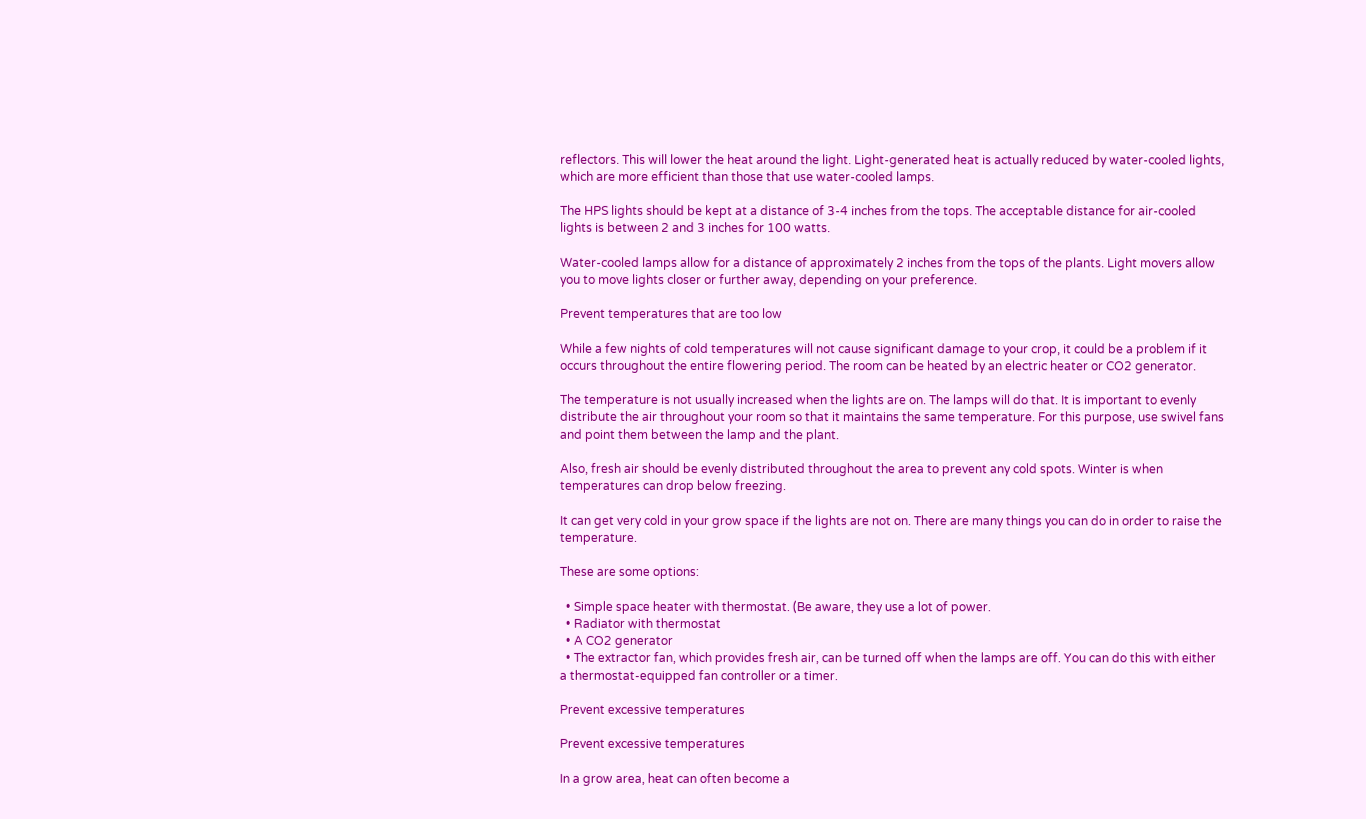reflectors. This will lower the heat around the light. Light-generated heat is actually reduced by water-cooled lights, which are more efficient than those that use water-cooled lamps.

The HPS lights should be kept at a distance of 3-4 inches from the tops. The acceptable distance for air-cooled lights is between 2 and 3 inches for 100 watts.

Water-cooled lamps allow for a distance of approximately 2 inches from the tops of the plants. Light movers allow you to move lights closer or further away, depending on your preference.

Prevent temperatures that are too low

While a few nights of cold temperatures will not cause significant damage to your crop, it could be a problem if it occurs throughout the entire flowering period. The room can be heated by an electric heater or CO2 generator.

The temperature is not usually increased when the lights are on. The lamps will do that. It is important to evenly distribute the air throughout your room so that it maintains the same temperature. For this purpose, use swivel fans and point them between the lamp and the plant.

Also, fresh air should be evenly distributed throughout the area to prevent any cold spots. Winter is when temperatures can drop below freezing.

It can get very cold in your grow space if the lights are not on. There are many things you can do in order to raise the temperature.

These are some options:

  • Simple space heater with thermostat. (Be aware, they use a lot of power.
  • Radiator with thermostat
  • A CO2 generator
  • The extractor fan, which provides fresh air, can be turned off when the lamps are off. You can do this with either a thermostat-equipped fan controller or a timer.

Prevent excessive temperatures

Prevent excessive temperatures

In a grow area, heat can often become a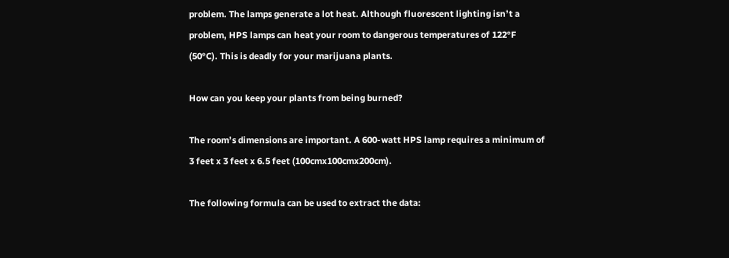problem. The lamps generate a lot heat. Although fluorescent lighting isn’t a problem, HPS lamps can heat your room to dangerous temperatures of 122°F (50°C). This is deadly for your marijuana plants.

How can you keep your plants from being burned?

The room’s dimensions are important. A 600-watt HPS lamp requires a minimum of 3 feet x 3 feet x 6.5 feet (100cmx100cmx200cm).

The following formula can be used to extract the data: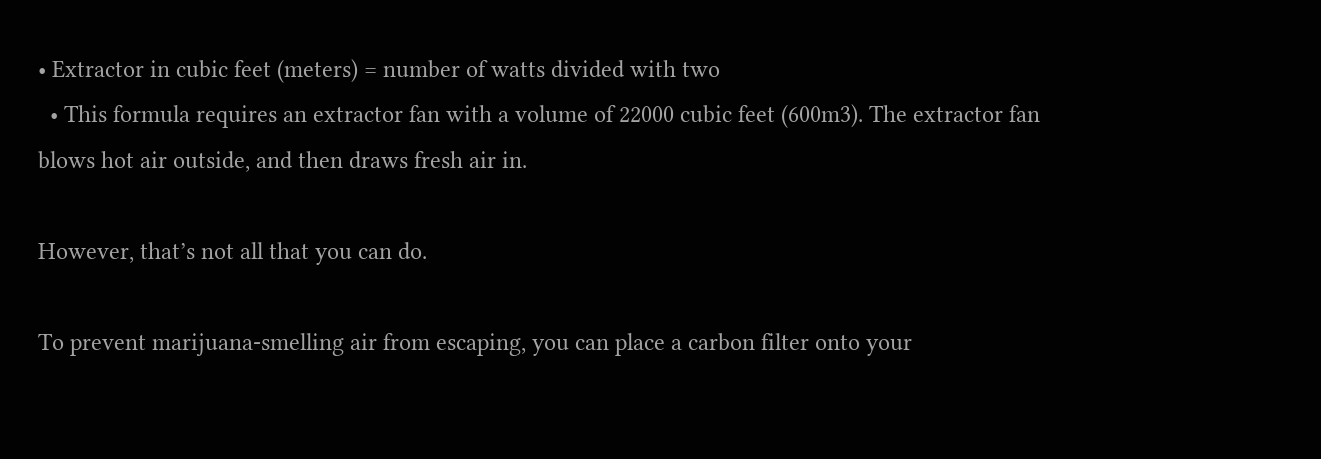• Extractor in cubic feet (meters) = number of watts divided with two
  • This formula requires an extractor fan with a volume of 22000 cubic feet (600m3). The extractor fan blows hot air outside, and then draws fresh air in.

However, that’s not all that you can do.

To prevent marijuana-smelling air from escaping, you can place a carbon filter onto your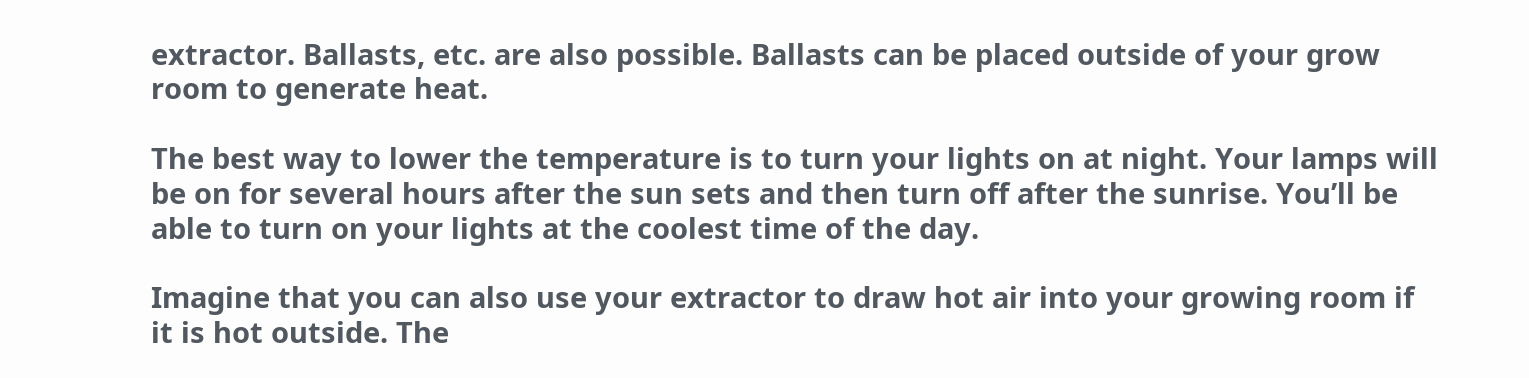extractor. Ballasts, etc. are also possible. Ballasts can be placed outside of your grow room to generate heat.

The best way to lower the temperature is to turn your lights on at night. Your lamps will be on for several hours after the sun sets and then turn off after the sunrise. You’ll be able to turn on your lights at the coolest time of the day.

Imagine that you can also use your extractor to draw hot air into your growing room if it is hot outside. The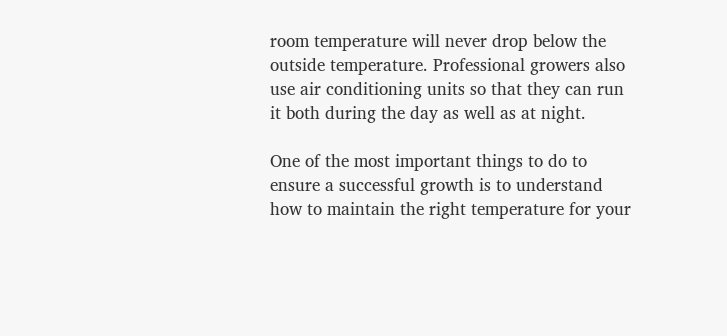room temperature will never drop below the outside temperature. Professional growers also use air conditioning units so that they can run it both during the day as well as at night.

One of the most important things to do to ensure a successful growth is to understand how to maintain the right temperature for your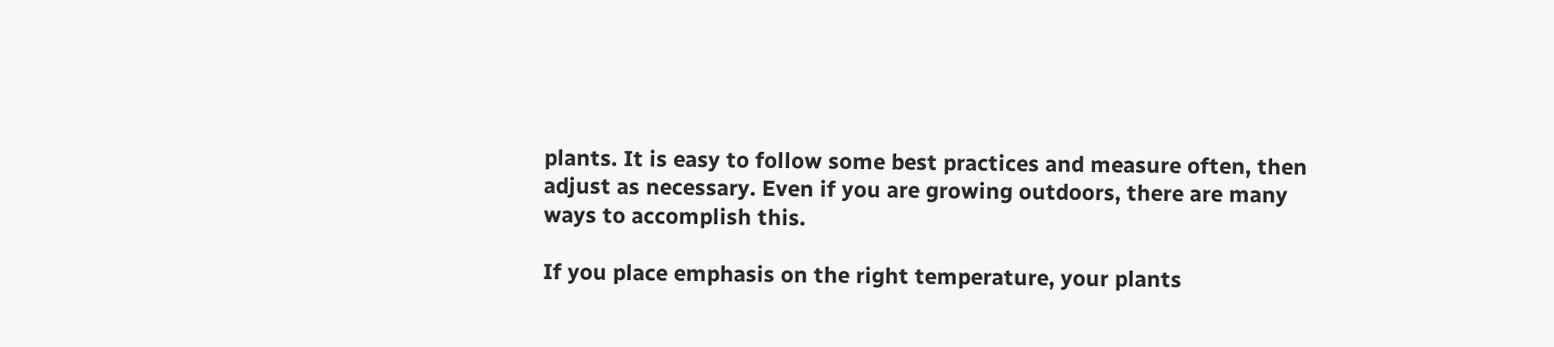plants. It is easy to follow some best practices and measure often, then adjust as necessary. Even if you are growing outdoors, there are many ways to accomplish this.

If you place emphasis on the right temperature, your plants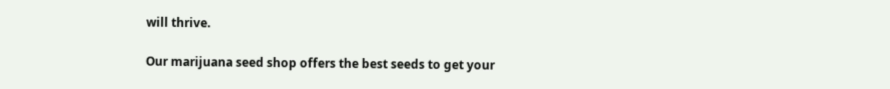will thrive.

Our marijuana seed shop offers the best seeds to get your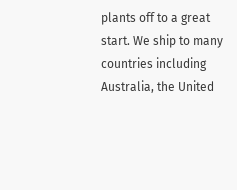plants off to a great start. We ship to many countries including Australia, the United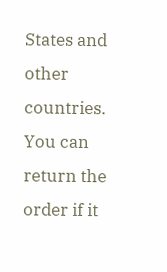States and other countries. You can return the order if it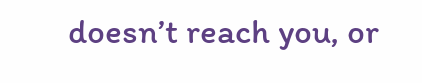doesn’t reach you, or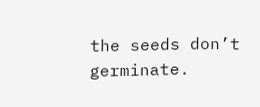the seeds don’t germinate.